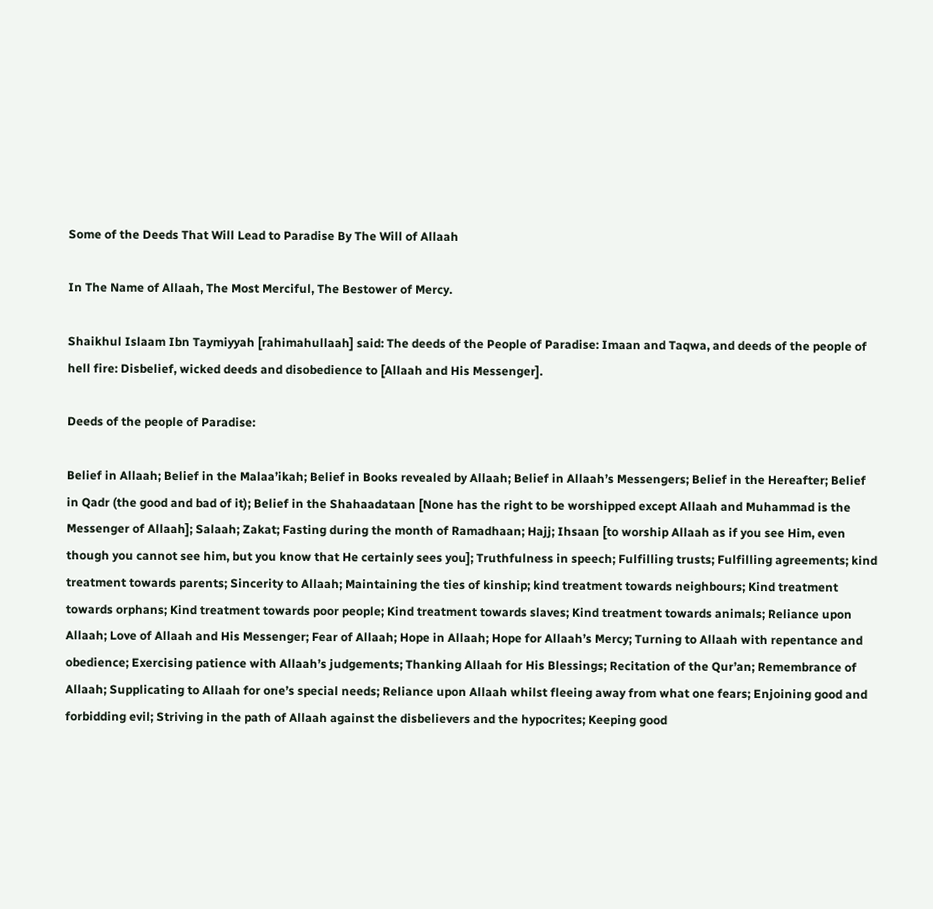Some of the Deeds That Will Lead to Paradise By The Will of Allaah

In The Name of Allaah, The Most Merciful, The Bestower of Mercy.

Shaikhul Islaam Ibn Taymiyyah [rahimahullaah] said: The deeds of the People of Paradise: Imaan and Taqwa, and deeds of the people of hell fire: Disbelief, wicked deeds and disobedience to [Allaah and His Messenger].

Deeds of the people of Paradise:

Belief in Allaah; Belief in the Malaa’ikah; Belief in Books revealed by Allaah; Belief in Allaah’s Messengers; Belief in the Hereafter; Belief in Qadr (the good and bad of it); Belief in the Shahaadataan [None has the right to be worshipped except Allaah and Muhammad is the Messenger of Allaah]; Salaah; Zakat; Fasting during the month of Ramadhaan; Hajj; Ihsaan [to worship Allaah as if you see Him, even though you cannot see him, but you know that He certainly sees you]; Truthfulness in speech; Fulfilling trusts; Fulfilling agreements; kind treatment towards parents; Sincerity to Allaah; Maintaining the ties of kinship; kind treatment towards neighbours; Kind treatment towards orphans; Kind treatment towards poor people; Kind treatment towards slaves; Kind treatment towards animals; Reliance upon Allaah; Love of Allaah and His Messenger; Fear of Allaah; Hope in Allaah; Hope for Allaah’s Mercy; Turning to Allaah with repentance and obedience; Exercising patience with Allaah’s judgements; Thanking Allaah for His Blessings; Recitation of the Qur’an; Remembrance of Allaah; Supplicating to Allaah for one’s special needs; Reliance upon Allaah whilst fleeing away from what one fears; Enjoining good and forbidding evil; Striving in the path of Allaah against the disbelievers and the hypocrites; Keeping good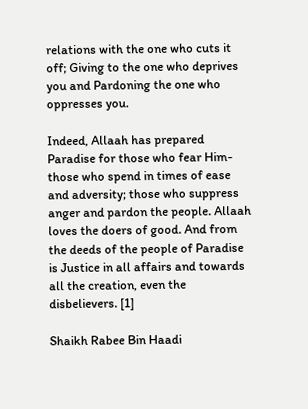relations with the one who cuts it off; Giving to the one who deprives you and Pardoning the one who oppresses you.

Indeed, Allaah has prepared Paradise for those who fear Him-those who spend in times of ease and adversity; those who suppress anger and pardon the people. Allaah loves the doers of good. And from the deeds of the people of Paradise is Justice in all affairs and towards all the creation, even the disbelievers. [1]

Shaikh Rabee Bin Haadi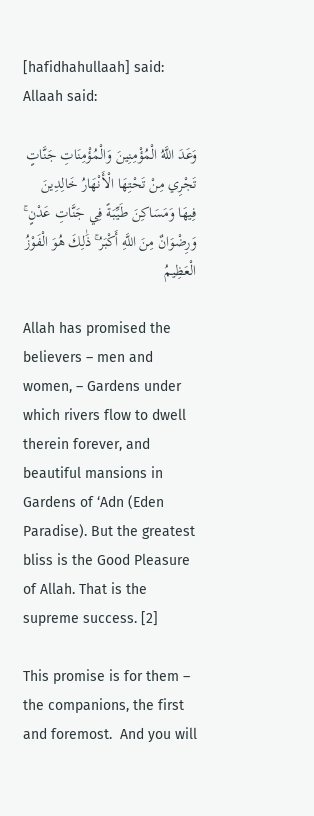[hafidhahullaah] said: Allaah said:

وَعَدَ اللَّهُ الْمُؤْمِنِينَ وَالْمُؤْمِنَاتِ جَنَّاتٍ تَجْرِي مِنْ تَحْتِهَا الْأَنْهَارُ خَالِدِينَ فِيهَا وَمَسَاكِنَ طَيِّبَةً فِي جَنَّاتِ عَدْنٍ ۚ وَرِضْوَانٌ مِنَ اللَّهِ أَكْبَرُ ۚ ذَٰلِكَ هُوَ الْفَوْزُ الْعَظِيمُ

Allah has promised the believers – men and women, – Gardens under which rivers flow to dwell therein forever, and beautiful mansions in Gardens of ‘Adn (Eden Paradise). But the greatest bliss is the Good Pleasure of Allah. That is the supreme success. [2]

This promise is for them – the companions, the first and foremost.  And you will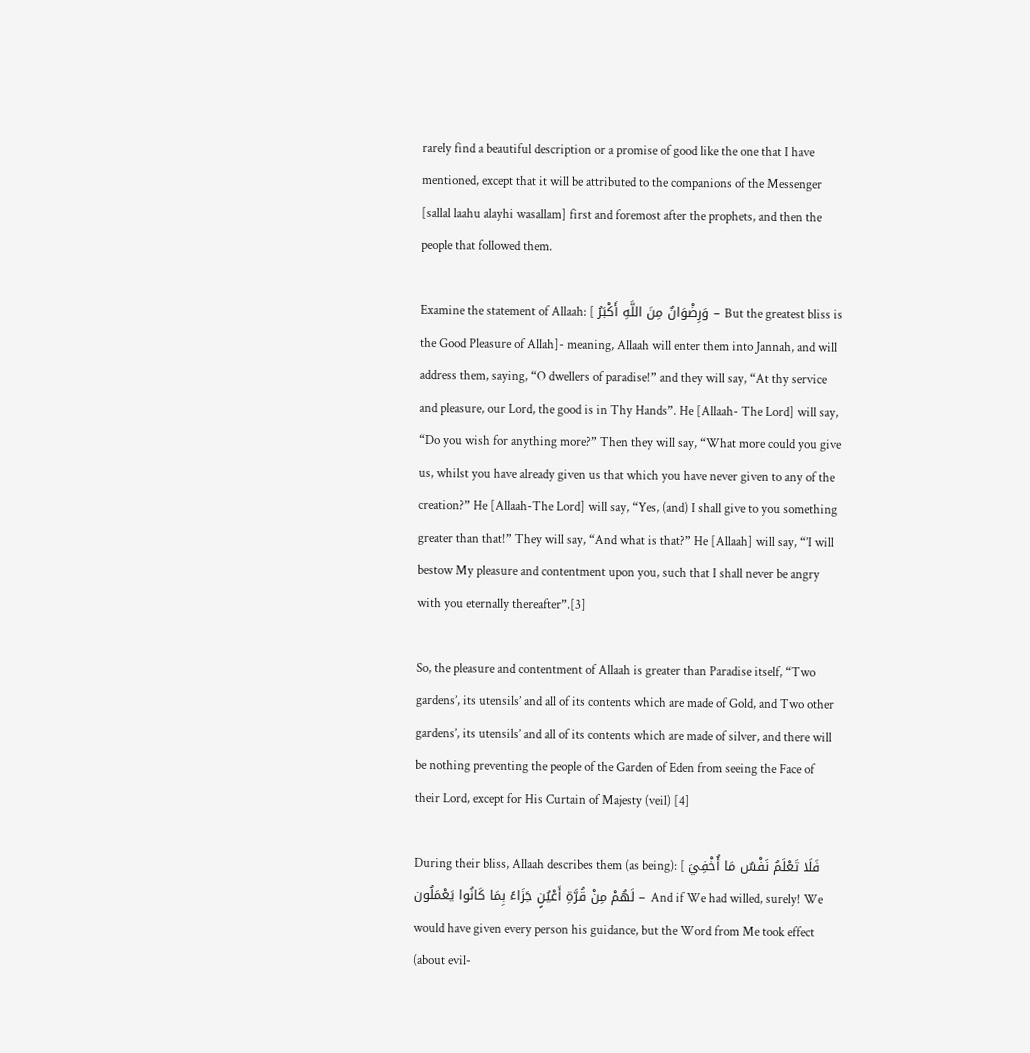rarely find a beautiful description or a promise of good like the one that I have mentioned, except that it will be attributed to the companions of the Messenger [sallal laahu alayhi wasallam] first and foremost after the prophets, and then the people that followed them.

Examine the statement of Allaah: [ وَرِضْوَانٌ مِنَ اللَّهِ أَكْبَرُ – But the greatest bliss is the Good Pleasure of Allah]- meaning, Allaah will enter them into Jannah, and will address them, saying, “O dwellers of paradise!” and they will say, “At thy service and pleasure, our Lord, the good is in Thy Hands”. He [Allaah- The Lord] will say, “Do you wish for anything more?” Then they will say, “What more could you give us, whilst you have already given us that which you have never given to any of the creation?” He [Allaah-The Lord] will say, “Yes, (and) I shall give to you something greater than that!” They will say, “And what is that?” He [Allaah] will say, “’I will bestow My pleasure and contentment upon you, such that I shall never be angry with you eternally thereafter”.[3]

So, the pleasure and contentment of Allaah is greater than Paradise itself, “Two gardens’, its utensils’ and all of its contents which are made of Gold, and Two other gardens’, its utensils’ and all of its contents which are made of silver, and there will be nothing preventing the people of the Garden of Eden from seeing the Face of their Lord, except for His Curtain of Majesty (veil) [4]

During their bliss, Allaah describes them (as being): [ فَلَا تَعْلَمُ نَفْسٌ مَا أُخْفِيَ لَهُمْ مِنْ قُرَّةِ أَعْيُنٍ جَزَاءً بِمَا كَانُوا يَعْمَلُون – And if We had willed, surely! We would have given every person his guidance, but the Word from Me took effect (about evil-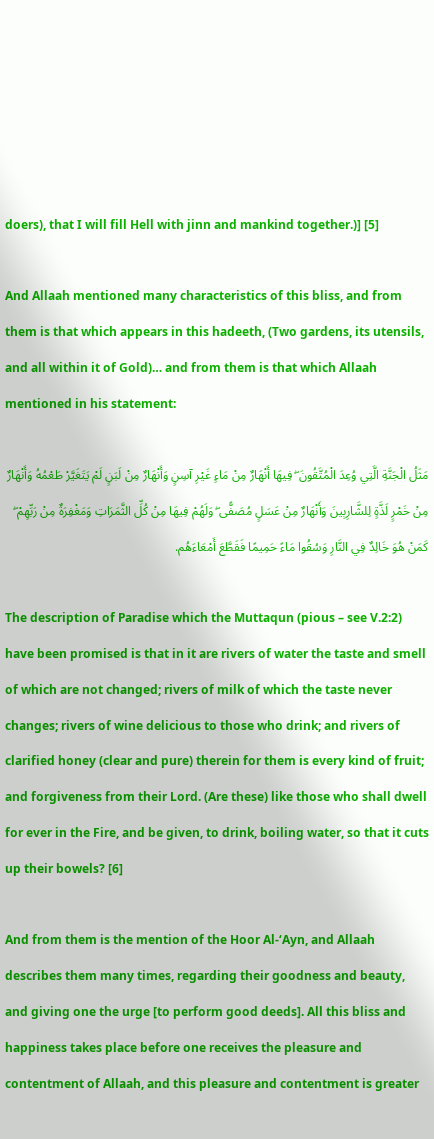doers), that I will fill Hell with jinn and mankind together.)] [5]

And Allaah mentioned many characteristics of this bliss, and from them is that which appears in this hadeeth, (Two gardens, its utensils, and all within it of Gold)… and from them is that which Allaah mentioned in his statement:

مَثَلُ الْجَنَّةِ الَّتِي وُعِدَ الْمُتَّقُونَ ۖ فِيهَا أَنْهَارٌ مِنْ مَاءٍ غَيْرِ آسِنٍ وَأَنْهَارٌ مِنْ لَبَنٍ لَمْ يَتَغَيَّرْ طَعْمُهُ وَأَنْهَارٌ مِنْ خَمْرٍ لَذَّةٍ لِلشَّارِبِينَ وَأَنْهَارٌ مِنْ عَسَلٍ مُصَفًّى ۖ وَلَهُمْ فِيهَا مِنْ كُلِّ الثَّمَرَاتِ وَمَغْفِرَةٌ مِنْ رَبِّهِمْ ۖ كَمَنْ هُوَ خَالِدٌ فِي النَّارِ وَسُقُوا مَاءً حَمِيمًا فَقَطَّعَ أَمْعَاءَهُم.

The description of Paradise which the Muttaqun (pious – see V.2:2) have been promised is that in it are rivers of water the taste and smell of which are not changed; rivers of milk of which the taste never changes; rivers of wine delicious to those who drink; and rivers of clarified honey (clear and pure) therein for them is every kind of fruit; and forgiveness from their Lord. (Are these) like those who shall dwell for ever in the Fire, and be given, to drink, boiling water, so that it cuts up their bowels? [6]

And from them is the mention of the Hoor Al-‘Ayn, and Allaah describes them many times, regarding their goodness and beauty, and giving one the urge [to perform good deeds]. All this bliss and happiness takes place before one receives the pleasure and contentment of Allaah, and this pleasure and contentment is greater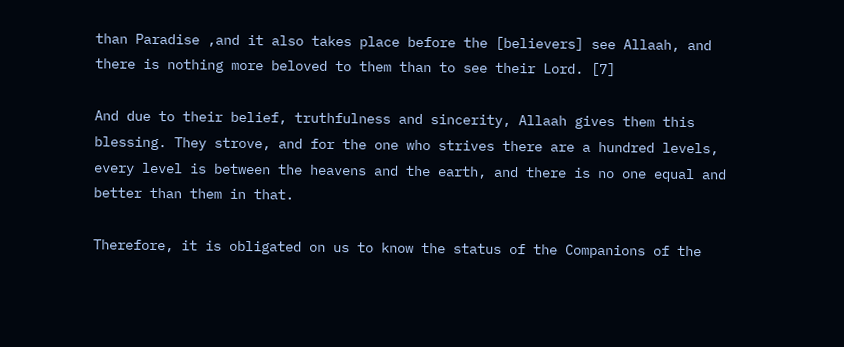than Paradise ,and it also takes place before the [believers] see Allaah, and there is nothing more beloved to them than to see their Lord. [7]

And due to their belief, truthfulness and sincerity, Allaah gives them this blessing. They strove, and for the one who strives there are a hundred levels, every level is between the heavens and the earth, and there is no one equal and better than them in that.

Therefore, it is obligated on us to know the status of the Companions of the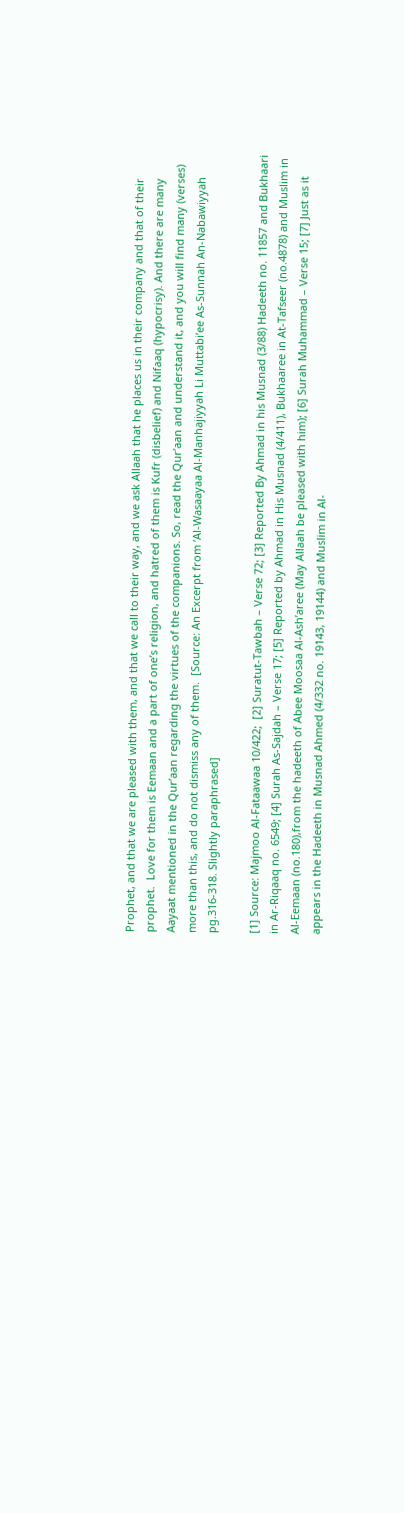Prophet, and that we are pleased with them, and that we call to their way, and we ask Allaah that he places us in their company and that of their prophet.  Love for them is Eemaan and a part of one’s religion, and hatred of them is Kufr (disbelief) and Nifaaq (hypocrisy). And there are many Aayaat mentioned in the Qur’aan regarding the virtues of the companions. So, read the Qur’aan and understand it, and you will find many (verses) more than this, and do not dismiss any of them.  [Source: An Excerpt from ‘Al-Wasaayaa Al-Manhajiyyah Li Muttabi’ee As-Sunnah An-Nabawiyyah pg.316-318. Slightly paraphrased]

[1] Source: Majmoo Al-Fataawaa 10/422;  [2] Suratut-Tawbah – Verse 72; [3] Reported By Ahmad in his Musnad (3/88) Hadeeth no. 11857 and Bukhaari in Ar-Riqaaq no. 6549; [4] Surah As-Sajdah – Verse 17; [5] Reported by Ahmad in His Musnad (4/411), Bukhaaree in At-Tafseer (no.4878) and Muslim in Al-Eemaan (no.180),from the hadeeth of Abee Moosaa Al-Ash’aree (May Allaah be pleased with him); [6] Surah Muhammad – Verse 15; [7] Just as it appears in the Hadeeth in Musnad Ahmed (4/332 no. 19143, 19144) and Muslim in Al-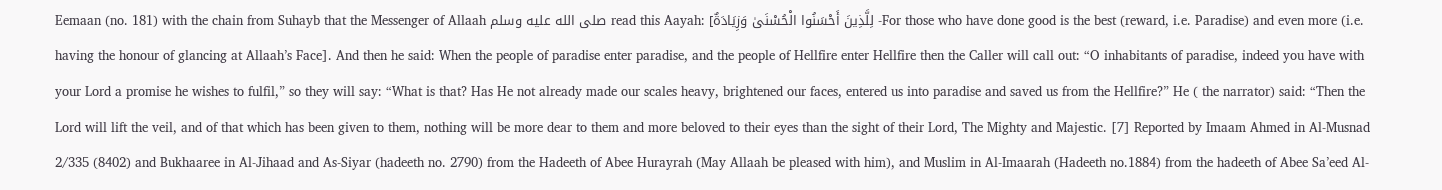Eemaan (no. 181) with the chain from Suhayb that the Messenger of Allaah صلى الله عليه وسلم read this Aayah: [لِلَّذِينَ أَحْسَنُوا الْحُسْنَىٰ وَزِيَادَةٌ -For those who have done good is the best (reward, i.e. Paradise) and even more (i.e. having the honour of glancing at Allaah’s Face]. And then he said: When the people of paradise enter paradise, and the people of Hellfire enter Hellfire then the Caller will call out: “O inhabitants of paradise, indeed you have with your Lord a promise he wishes to fulfil,” so they will say: “What is that? Has He not already made our scales heavy, brightened our faces, entered us into paradise and saved us from the Hellfire?” He ( the narrator) said: “Then the Lord will lift the veil, and of that which has been given to them, nothing will be more dear to them and more beloved to their eyes than the sight of their Lord, The Mighty and Majestic. [7] Reported by Imaam Ahmed in Al-Musnad 2/335 (8402) and Bukhaaree in Al-Jihaad and As-Siyar (hadeeth no. 2790) from the Hadeeth of Abee Hurayrah (May Allaah be pleased with him), and Muslim in Al-Imaarah (Hadeeth no.1884) from the hadeeth of Abee Sa’eed Al-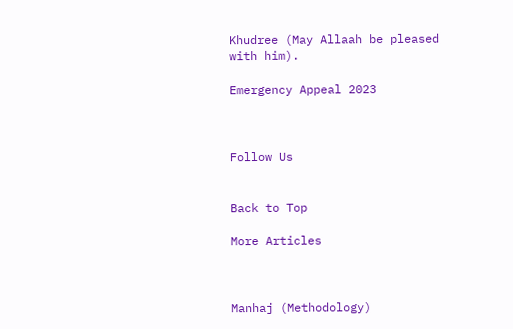Khudree (May Allaah be pleased with him).

Emergency Appeal 2023



Follow Us


Back to Top

More Articles



Manhaj (Methodology)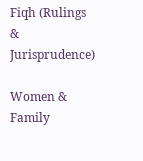Fiqh (Rulings & Jurisprudence)

Women & Family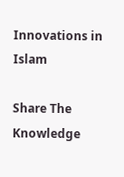Innovations in Islam

Share The Knowledge